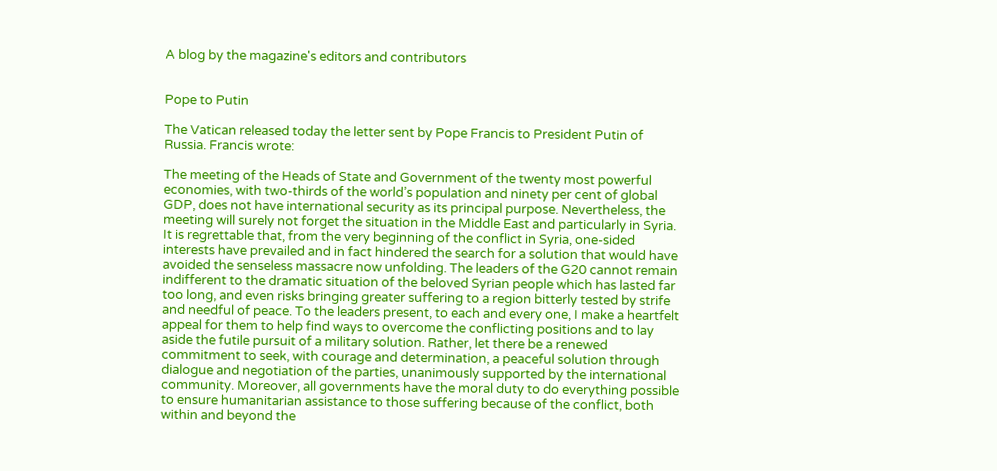A blog by the magazine's editors and contributors


Pope to Putin

The Vatican released today the letter sent by Pope Francis to President Putin of Russia. Francis wrote:

The meeting of the Heads of State and Government of the twenty most powerful economies, with two-thirds of the world’s population and ninety per cent of global GDP, does not have international security as its principal purpose. Nevertheless, the meeting will surely not forget the situation in the Middle East and particularly in Syria. It is regrettable that, from the very beginning of the conflict in Syria, one-sided interests have prevailed and in fact hindered the search for a solution that would have avoided the senseless massacre now unfolding. The leaders of the G20 cannot remain indifferent to the dramatic situation of the beloved Syrian people which has lasted far too long, and even risks bringing greater suffering to a region bitterly tested by strife and needful of peace. To the leaders present, to each and every one, I make a heartfelt appeal for them to help find ways to overcome the conflicting positions and to lay aside the futile pursuit of a military solution. Rather, let there be a renewed commitment to seek, with courage and determination, a peaceful solution through dialogue and negotiation of the parties, unanimously supported by the international community. Moreover, all governments have the moral duty to do everything possible to ensure humanitarian assistance to those suffering because of the conflict, both within and beyond the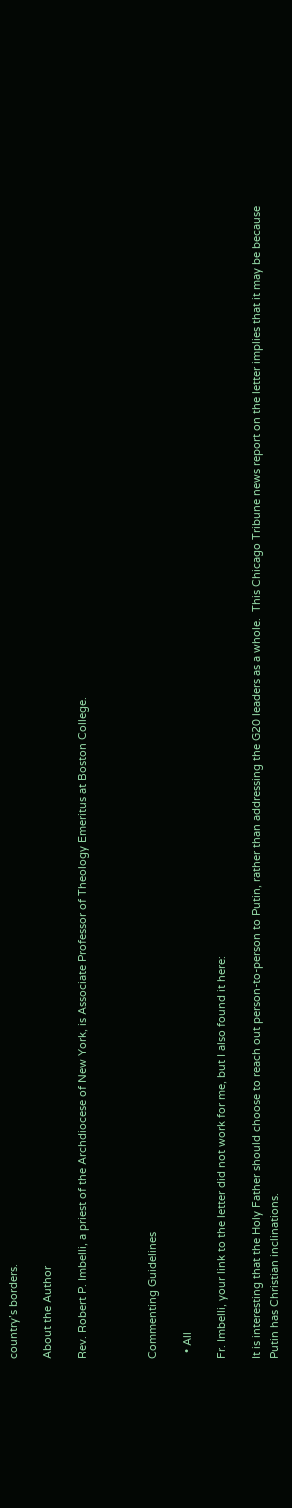country’s borders.

About the Author

Rev. Robert P. Imbelli, a priest of the Archdiocese of New York, is Associate Professor of Theology Emeritus at Boston College.



Commenting Guidelines

  • All

Fr. Imbelli, your link to the letter did not work for me, but I also found it here:

It is interesting that the Holy Father should choose to reach out person-to-person to Putin, rather than addressing the G20 leaders as a whole.  This Chicago Tribune news report on the letter implies that it may be because Putin has Christian inclinations.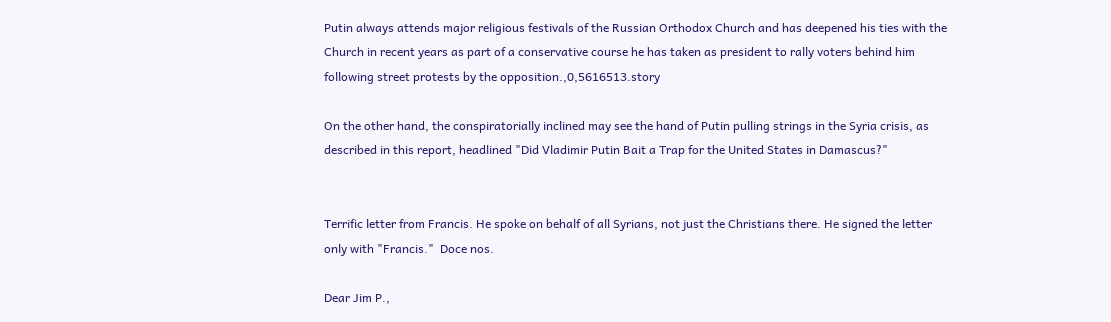Putin always attends major religious festivals of the Russian Orthodox Church and has deepened his ties with the Church in recent years as part of a conservative course he has taken as president to rally voters behind him following street protests by the opposition.,0,5616513.story

On the other hand, the conspiratorially inclined may see the hand of Putin pulling strings in the Syria crisis, as described in this report, headlined "Did Vladimir Putin Bait a Trap for the United States in Damascus?"


Terrific letter from Francis. He spoke on behalf of all Syrians, not just the Christians there. He signed the letter only with "Francis."  Doce nos.

Dear Jim P.,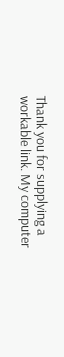Thank you for supplying a workable link. My computer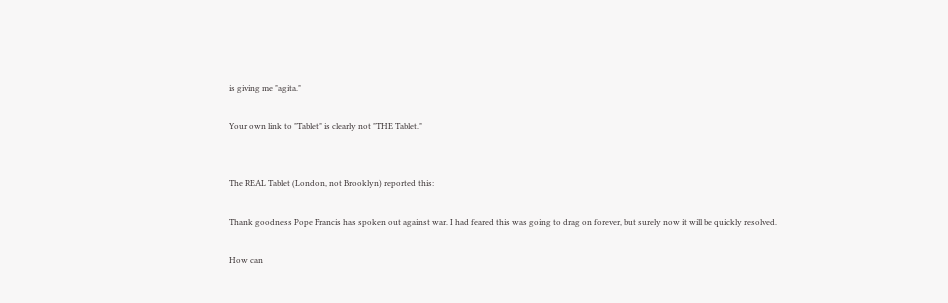is giving me "agita."

Your own link to "Tablet" is clearly not "THE Tablet."


The REAL Tablet (London, not Brooklyn) reported this:

Thank goodness Pope Francis has spoken out against war. I had feared this was going to drag on forever, but surely now it will be quickly resolved.

How can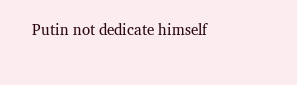Putin not dedicate himself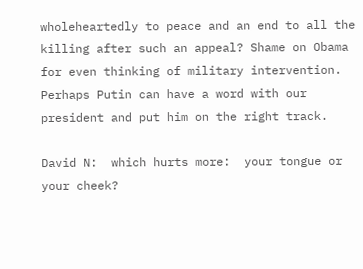wholeheartedly to peace and an end to all the killing after such an appeal? Shame on Obama for even thinking of military intervention. Perhaps Putin can have a word with our president and put him on the right track.

David N:  which hurts more:  your tongue or your cheek?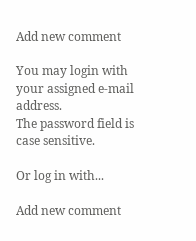Add new comment

You may login with your assigned e-mail address.
The password field is case sensitive.

Or log in with...

Add new comment